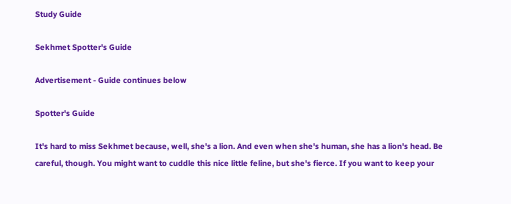Study Guide

Sekhmet Spotter's Guide

Advertisement - Guide continues below

Spotter's Guide

It's hard to miss Sekhmet because, well, she's a lion. And even when she's human, she has a lion's head. Be careful, though. You might want to cuddle this nice little feline, but she's fierce. If you want to keep your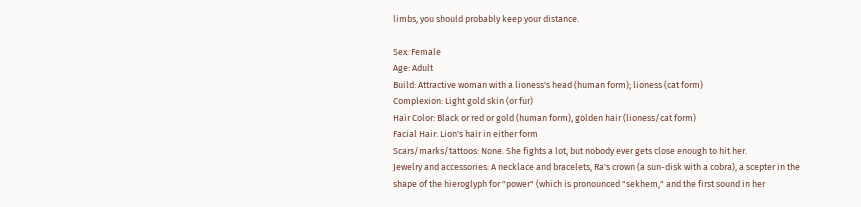limbs, you should probably keep your distance.

Sex: Female
Age: Adult
Build: Attractive woman with a lioness's head (human form); lioness (cat form)
Complexion: Light gold skin (or fur)
Hair Color: Black or red or gold (human form), golden hair (lioness/cat form)
Facial Hair: Lion's hair in either form
Scars/marks/tattoos: None. She fights a lot, but nobody ever gets close enough to hit her.
Jewelry and accessories: A necklace and bracelets, Ra's crown (a sun-disk with a cobra), a scepter in the shape of the hieroglyph for "power" (which is pronounced "sekhem," and the first sound in her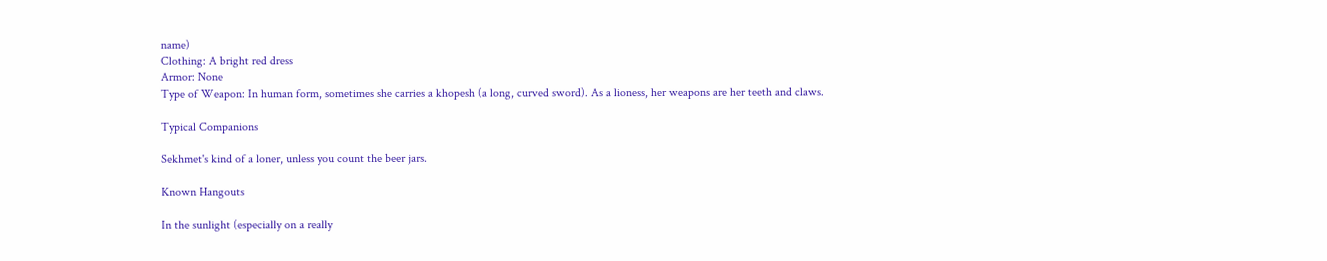name)
Clothing: A bright red dress
Armor: None
Type of Weapon: In human form, sometimes she carries a khopesh (a long, curved sword). As a lioness, her weapons are her teeth and claws.

Typical Companions

Sekhmet's kind of a loner, unless you count the beer jars.

Known Hangouts

In the sunlight (especially on a really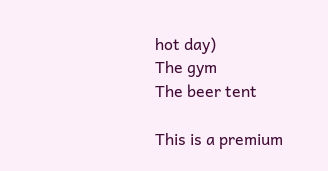hot day)
The gym
The beer tent

This is a premium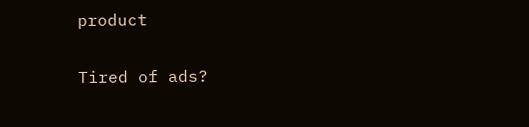product

Tired of ads?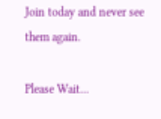Join today and never see them again.

Please Wait...